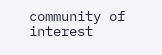community of interest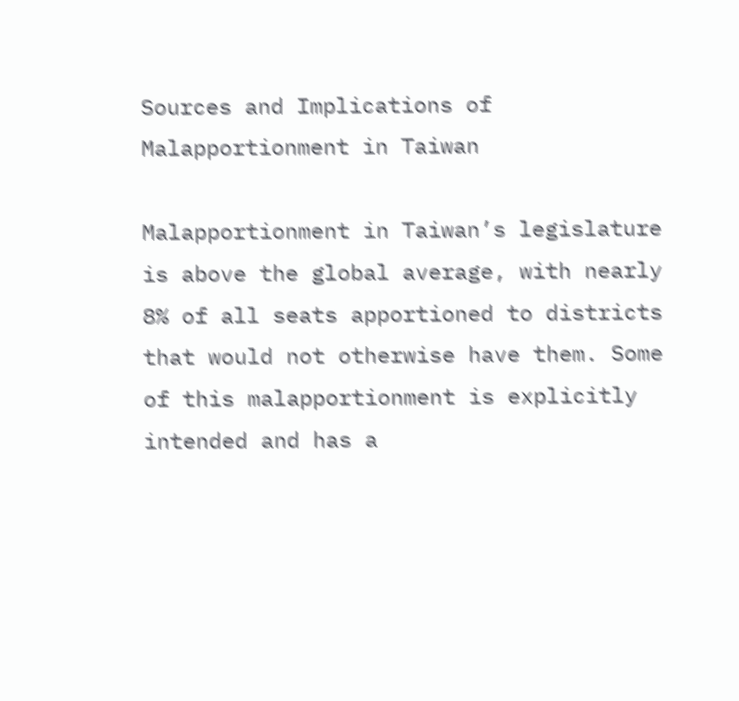Sources and Implications of Malapportionment in Taiwan

Malapportionment in Taiwan’s legislature is above the global average, with nearly 8% of all seats apportioned to districts that would not otherwise have them. Some of this malapportionment is explicitly intended and has a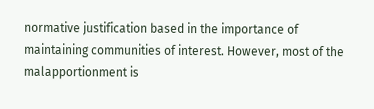normative justification based in the importance of maintaining communities of interest. However, most of the malapportionment is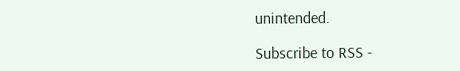unintended.

Subscribe to RSS -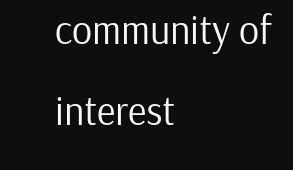community of interest